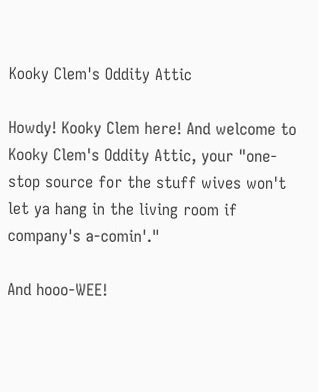Kooky Clem's Oddity Attic

Howdy! Kooky Clem here! And welcome to Kooky Clem's Oddity Attic, your "one-stop source for the stuff wives won't let ya hang in the living room if company's a-comin'."

And hooo-WEE!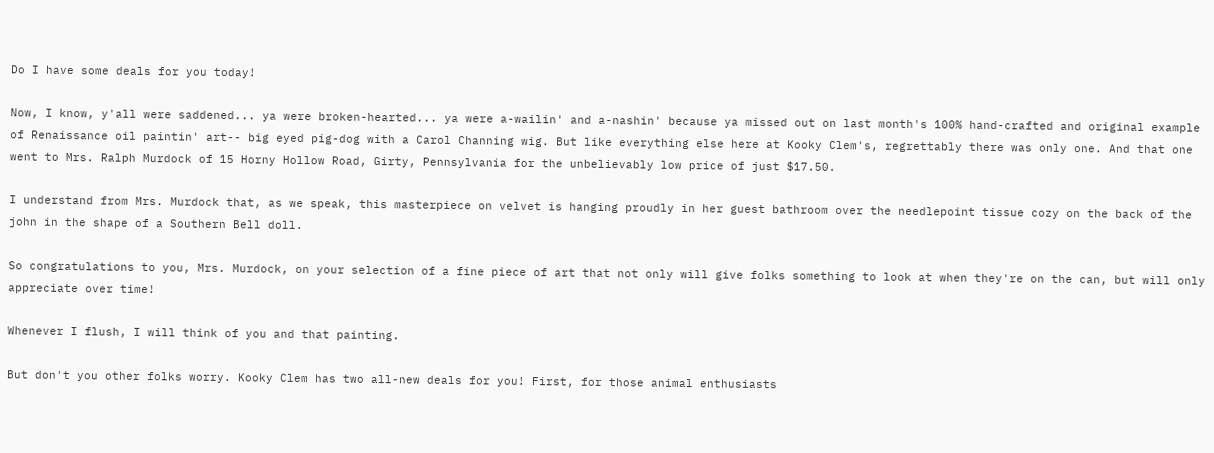Do I have some deals for you today!

Now, I know, y'all were saddened... ya were broken-hearted... ya were a-wailin' and a-nashin' because ya missed out on last month's 100% hand-crafted and original example of Renaissance oil paintin' art-- big eyed pig-dog with a Carol Channing wig. But like everything else here at Kooky Clem's, regrettably there was only one. And that one went to Mrs. Ralph Murdock of 15 Horny Hollow Road, Girty, Pennsylvania for the unbelievably low price of just $17.50.

I understand from Mrs. Murdock that, as we speak, this masterpiece on velvet is hanging proudly in her guest bathroom over the needlepoint tissue cozy on the back of the john in the shape of a Southern Bell doll.

So congratulations to you, Mrs. Murdock, on your selection of a fine piece of art that not only will give folks something to look at when they're on the can, but will only appreciate over time!

Whenever I flush, I will think of you and that painting.

But don't you other folks worry. Kooky Clem has two all-new deals for you! First, for those animal enthusiasts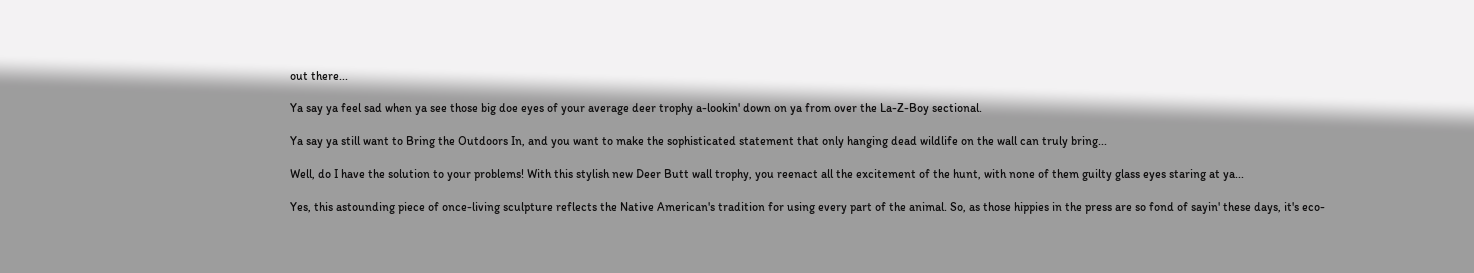out there...

Ya say ya feel sad when ya see those big doe eyes of your average deer trophy a-lookin' down on ya from over the La-Z-Boy sectional.

Ya say ya still want to Bring the Outdoors In, and you want to make the sophisticated statement that only hanging dead wildlife on the wall can truly bring...

Well, do I have the solution to your problems! With this stylish new Deer Butt wall trophy, you reenact all the excitement of the hunt, with none of them guilty glass eyes staring at ya...

Yes, this astounding piece of once-living sculpture reflects the Native American's tradition for using every part of the animal. So, as those hippies in the press are so fond of sayin' these days, it's eco-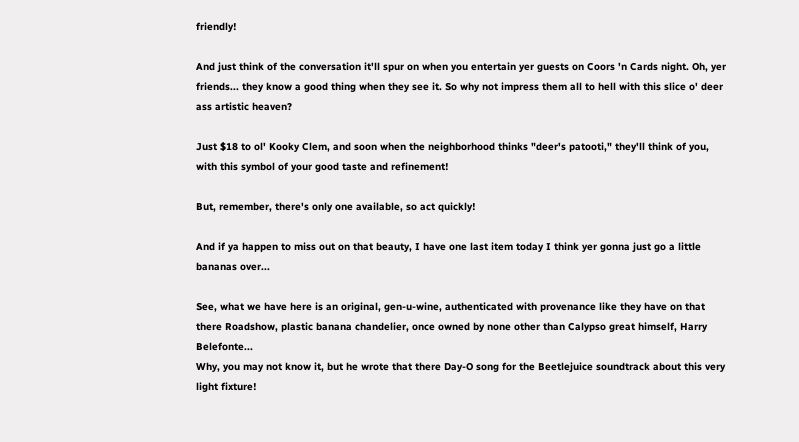friendly!

And just think of the conversation it'll spur on when you entertain yer guests on Coors 'n Cards night. Oh, yer friends... they know a good thing when they see it. So why not impress them all to hell with this slice o' deer ass artistic heaven?

Just $18 to ol' Kooky Clem, and soon when the neighborhood thinks "deer's patooti," they'll think of you, with this symbol of your good taste and refinement!

But, remember, there's only one available, so act quickly!

And if ya happen to miss out on that beauty, I have one last item today I think yer gonna just go a little bananas over...

See, what we have here is an original, gen-u-wine, authenticated with provenance like they have on that there Roadshow, plastic banana chandelier, once owned by none other than Calypso great himself, Harry Belefonte...
Why, you may not know it, but he wrote that there Day-O song for the Beetlejuice soundtrack about this very light fixture!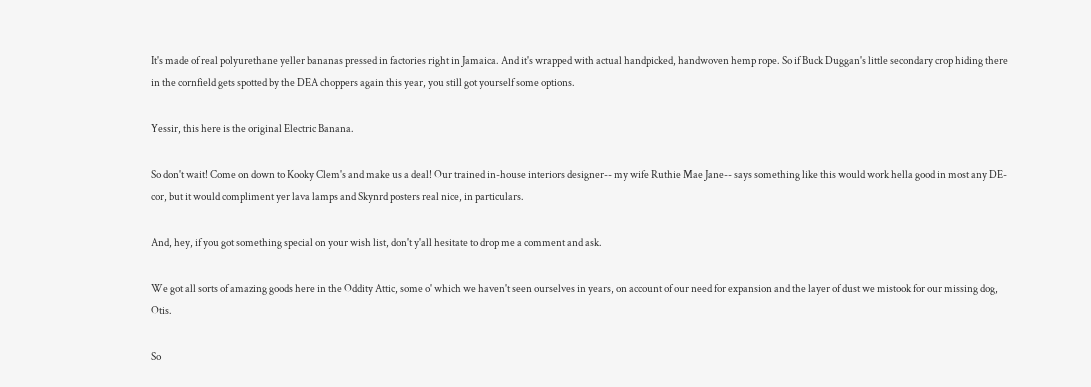It's made of real polyurethane yeller bananas pressed in factories right in Jamaica. And it's wrapped with actual handpicked, handwoven hemp rope. So if Buck Duggan's little secondary crop hiding there in the cornfield gets spotted by the DEA choppers again this year, you still got yourself some options.

Yessir, this here is the original Electric Banana.

So don't wait! Come on down to Kooky Clem's and make us a deal! Our trained in-house interiors designer-- my wife Ruthie Mae Jane-- says something like this would work hella good in most any DE-cor, but it would compliment yer lava lamps and Skynrd posters real nice, in particulars.

And, hey, if you got something special on your wish list, don't y'all hesitate to drop me a comment and ask.

We got all sorts of amazing goods here in the Oddity Attic, some o' which we haven't seen ourselves in years, on account of our need for expansion and the layer of dust we mistook for our missing dog, Otis.

So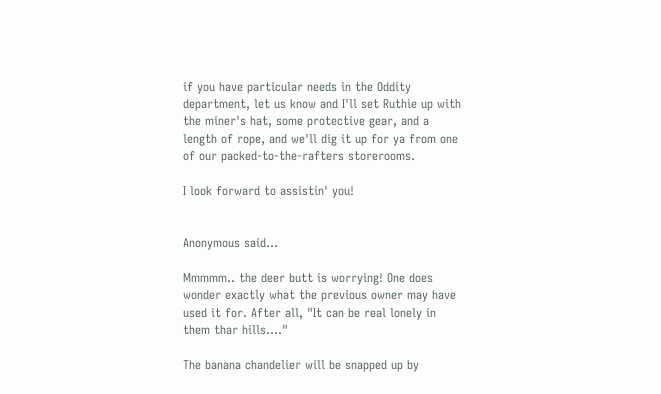if you have particular needs in the Oddity department, let us know and I'll set Ruthie up with the miner's hat, some protective gear, and a length of rope, and we'll dig it up for ya from one of our packed-to-the-rafters storerooms.

I look forward to assistin' you!


Anonymous said...

Mmmmm.. the deer butt is worrying! One does wonder exactly what the previous owner may have used it for. After all, "It can be real lonely in them thar hills...."

The banana chandelier will be snapped up by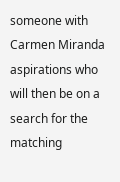someone with Carmen Miranda aspirations who will then be on a search for the matching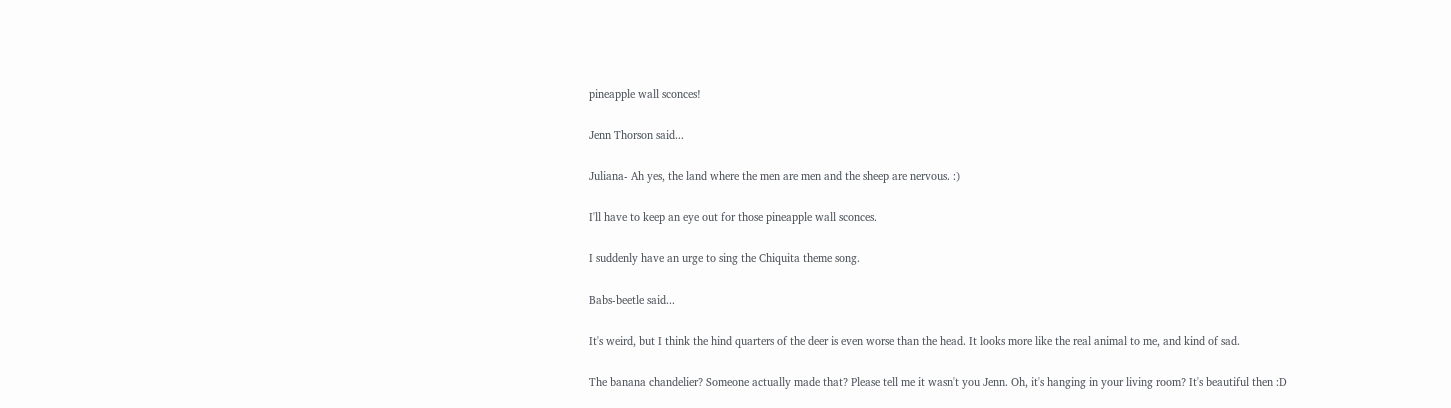pineapple wall sconces!

Jenn Thorson said...

Juliana- Ah yes, the land where the men are men and the sheep are nervous. :)

I'll have to keep an eye out for those pineapple wall sconces.

I suddenly have an urge to sing the Chiquita theme song.

Babs-beetle said...

It's weird, but I think the hind quarters of the deer is even worse than the head. It looks more like the real animal to me, and kind of sad.

The banana chandelier? Someone actually made that? Please tell me it wasn't you Jenn. Oh, it's hanging in your living room? It's beautiful then :D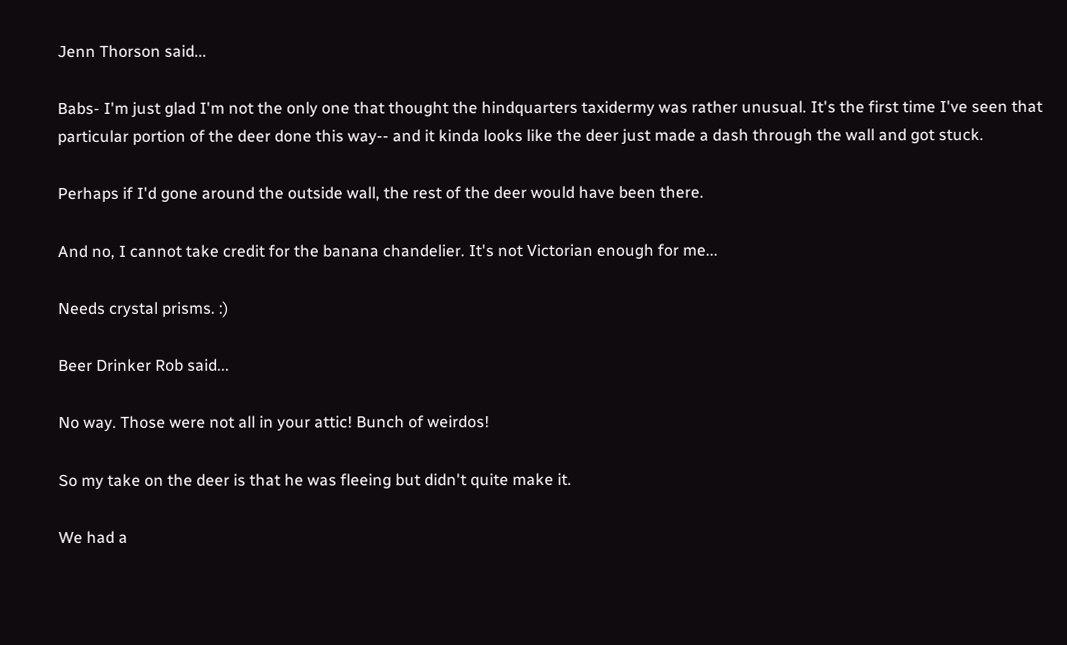Jenn Thorson said...

Babs- I'm just glad I'm not the only one that thought the hindquarters taxidermy was rather unusual. It's the first time I've seen that particular portion of the deer done this way-- and it kinda looks like the deer just made a dash through the wall and got stuck.

Perhaps if I'd gone around the outside wall, the rest of the deer would have been there.

And no, I cannot take credit for the banana chandelier. It's not Victorian enough for me...

Needs crystal prisms. :)

Beer Drinker Rob said...

No way. Those were not all in your attic! Bunch of weirdos!

So my take on the deer is that he was fleeing but didn't quite make it.

We had a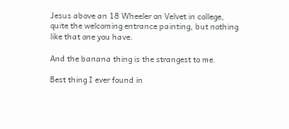Jesus above an 18 Wheeler on Velvet in college, quite the welcoming entrance painting, but nothing like that one you have.

And the banana thing is the strangest to me.

Best thing I ever found in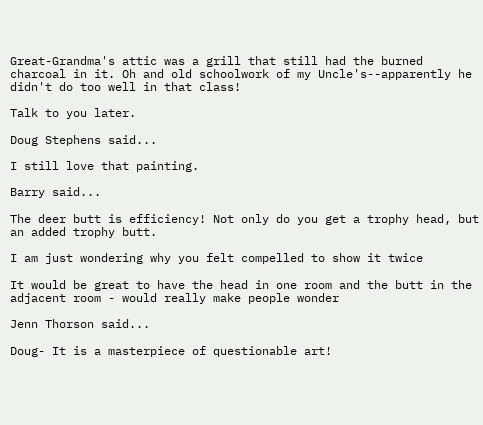Great-Grandma's attic was a grill that still had the burned charcoal in it. Oh and old schoolwork of my Uncle's--apparently he didn't do too well in that class!

Talk to you later.

Doug Stephens said...

I still love that painting.

Barry said...

The deer butt is efficiency! Not only do you get a trophy head, but an added trophy butt.

I am just wondering why you felt compelled to show it twice

It would be great to have the head in one room and the butt in the adjacent room - would really make people wonder

Jenn Thorson said...

Doug- It is a masterpiece of questionable art!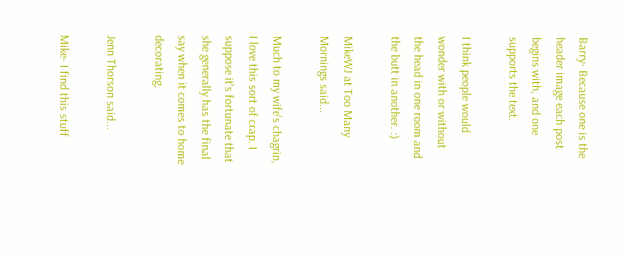Barry- Because one is the header image each post begins with, and one supports the text.

I think people would wonder with or without the head in one room and the butt in another. :)

MikeWJ at Too Many Mornings said...

Much to my wife's chagrin, I love this sort of crap. I suppose it's fortunate that she generally has the final say when it comes to home decorating.

Jenn Thorson said...

Mike- I find this stuff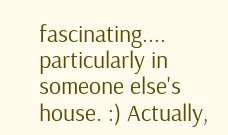fascinating.... particularly in someone else's house. :) Actually,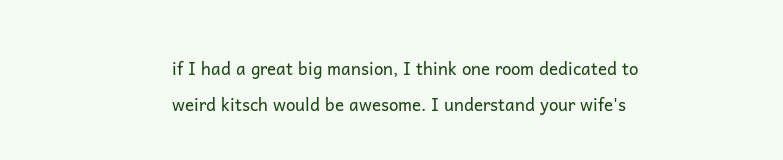if I had a great big mansion, I think one room dedicated to weird kitsch would be awesome. I understand your wife's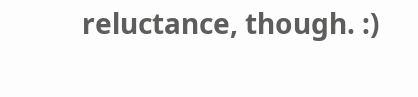reluctance, though. :)